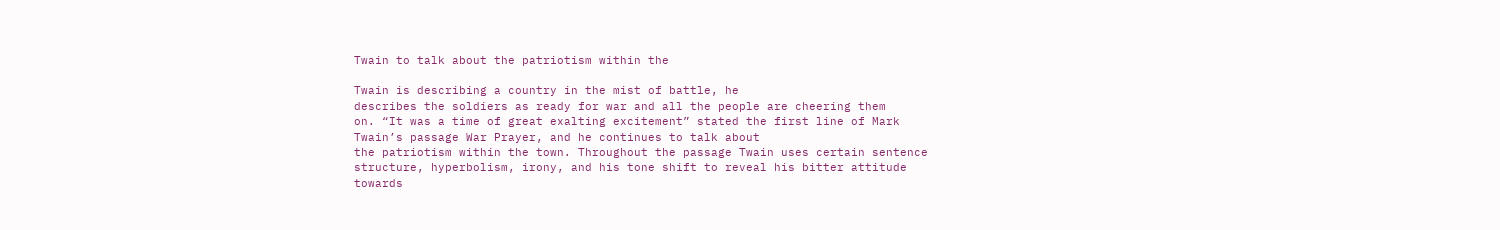Twain to talk about the patriotism within the

Twain is describing a country in the mist of battle, he
describes the soldiers as ready for war and all the people are cheering them
on. “It was a time of great exalting excitement” stated the first line of Mark
Twain’s passage War Prayer, and he continues to talk about
the patriotism within the town. Throughout the passage Twain uses certain sentence
structure, hyperbolism, irony, and his tone shift to reveal his bitter attitude
towards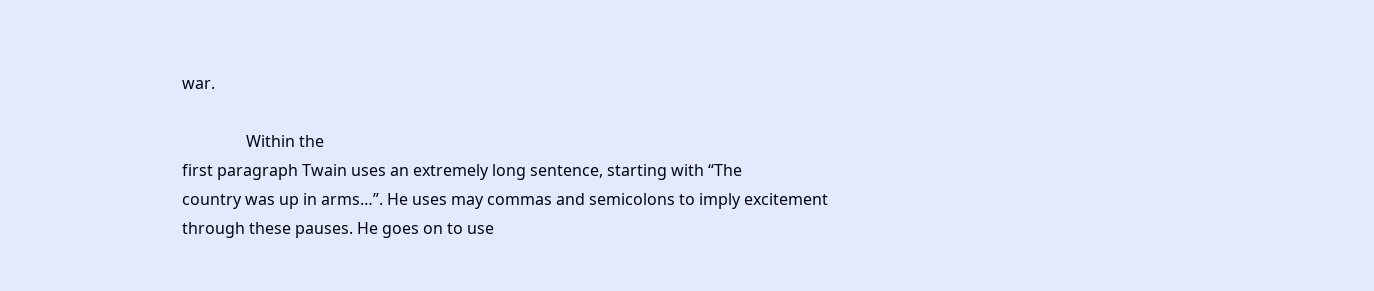war.

                Within the
first paragraph Twain uses an extremely long sentence, starting with “The
country was up in arms…”. He uses may commas and semicolons to imply excitement
through these pauses. He goes on to use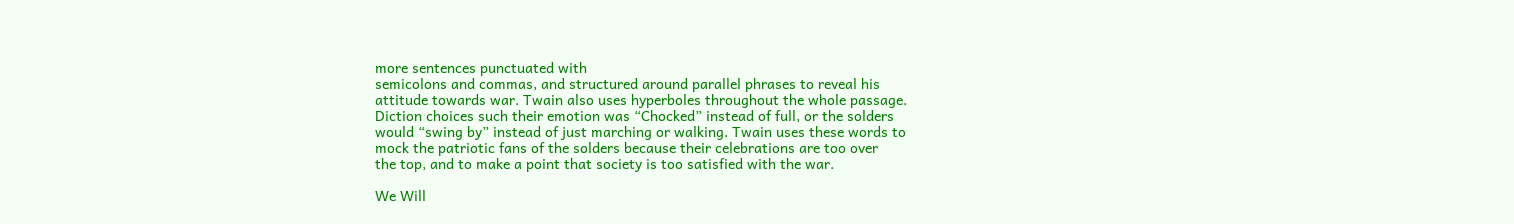more sentences punctuated with
semicolons and commas, and structured around parallel phrases to reveal his
attitude towards war. Twain also uses hyperboles throughout the whole passage.
Diction choices such their emotion was “Chocked” instead of full, or the solders
would “swing by” instead of just marching or walking. Twain uses these words to
mock the patriotic fans of the solders because their celebrations are too over
the top, and to make a point that society is too satisfied with the war.

We Will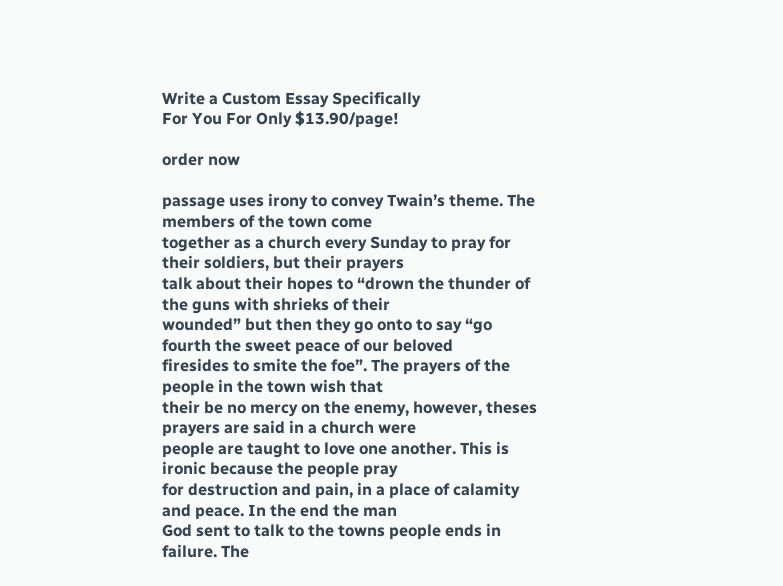Write a Custom Essay Specifically
For You For Only $13.90/page!

order now

passage uses irony to convey Twain’s theme. The members of the town come
together as a church every Sunday to pray for their soldiers, but their prayers
talk about their hopes to “drown the thunder of the guns with shrieks of their
wounded” but then they go onto to say “go fourth the sweet peace of our beloved
firesides to smite the foe”. The prayers of the people in the town wish that
their be no mercy on the enemy, however, theses prayers are said in a church were
people are taught to love one another. This is ironic because the people pray
for destruction and pain, in a place of calamity and peace. In the end the man
God sent to talk to the towns people ends in failure. The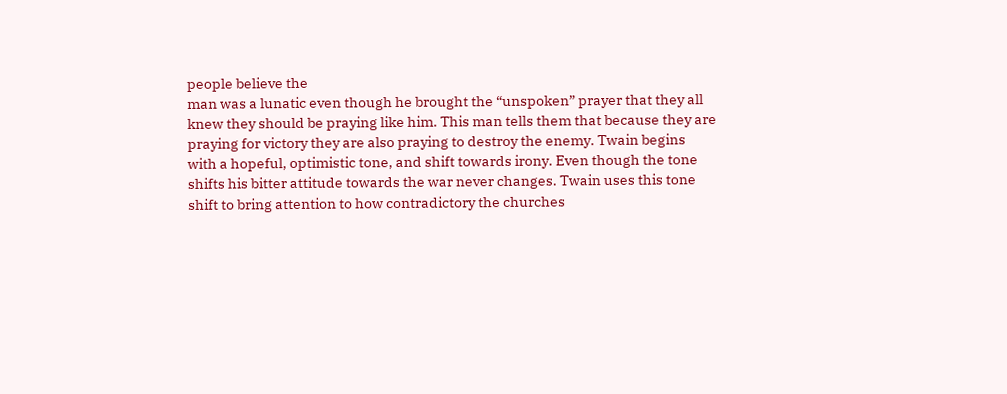people believe the
man was a lunatic even though he brought the “unspoken” prayer that they all
knew they should be praying like him. This man tells them that because they are
praying for victory they are also praying to destroy the enemy. Twain begins
with a hopeful, optimistic tone, and shift towards irony. Even though the tone
shifts his bitter attitude towards the war never changes. Twain uses this tone
shift to bring attention to how contradictory the churches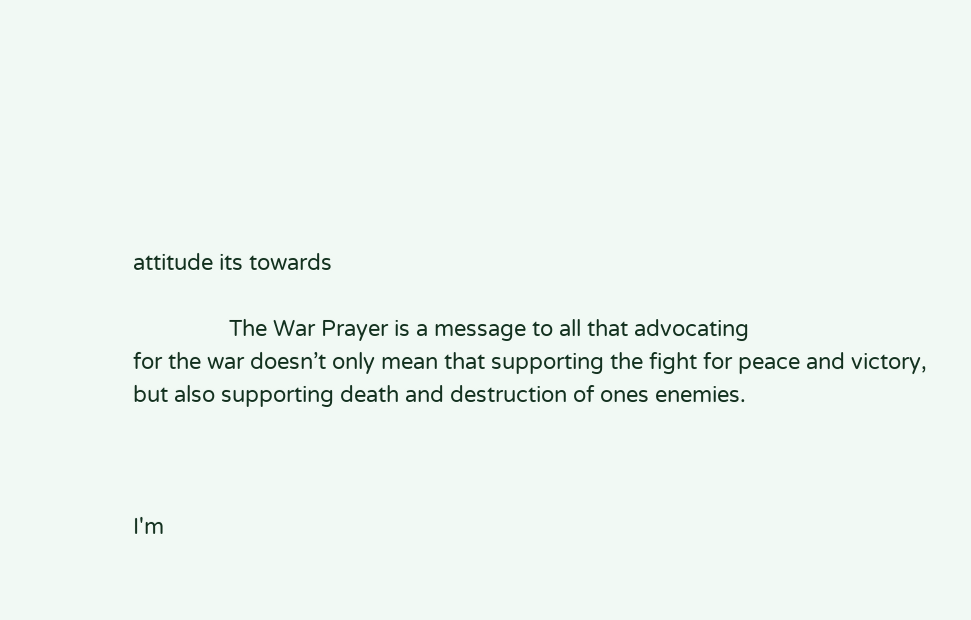attitude its towards

                The War Prayer is a message to all that advocating
for the war doesn’t only mean that supporting the fight for peace and victory,
but also supporting death and destruction of ones enemies.



I'm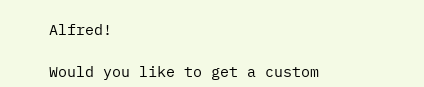Alfred!

Would you like to get a custom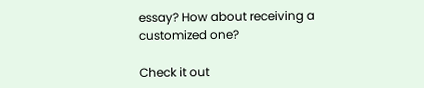essay? How about receiving a customized one?

Check it out